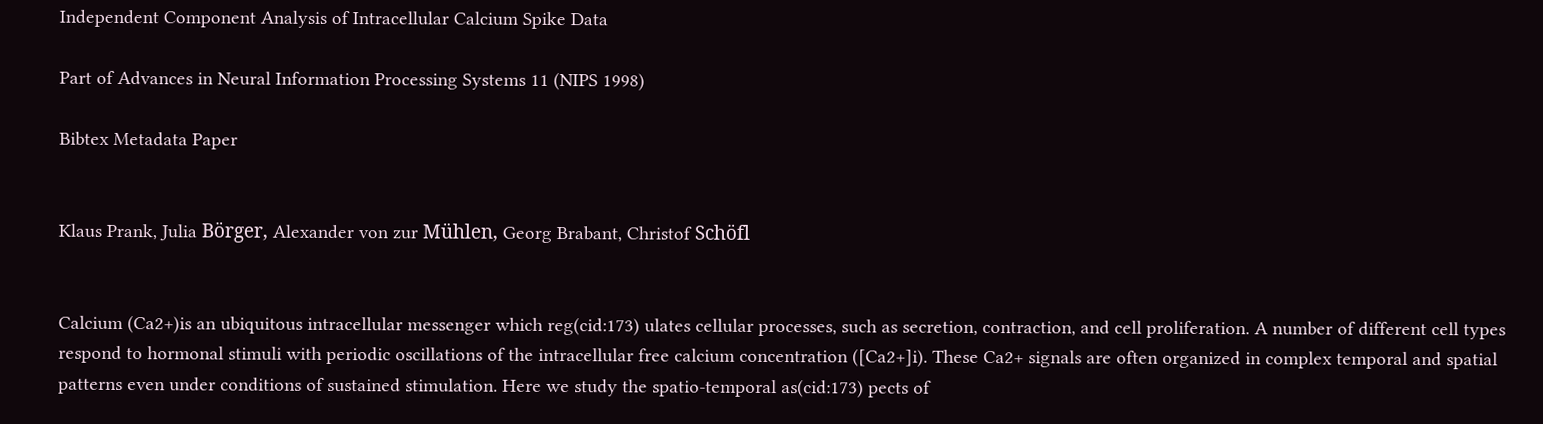Independent Component Analysis of Intracellular Calcium Spike Data

Part of Advances in Neural Information Processing Systems 11 (NIPS 1998)

Bibtex Metadata Paper


Klaus Prank, Julia Börger, Alexander von zur Mühlen, Georg Brabant, Christof Schöfl


Calcium (Ca2+)is an ubiquitous intracellular messenger which reg(cid:173) ulates cellular processes, such as secretion, contraction, and cell proliferation. A number of different cell types respond to hormonal stimuli with periodic oscillations of the intracellular free calcium concentration ([Ca2+]i). These Ca2+ signals are often organized in complex temporal and spatial patterns even under conditions of sustained stimulation. Here we study the spatio-temporal as(cid:173) pects of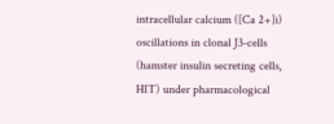intracellular calcium ([Ca 2+]i) oscillations in clonal J3-cells (hamster insulin secreting cells, HIT) under pharmacological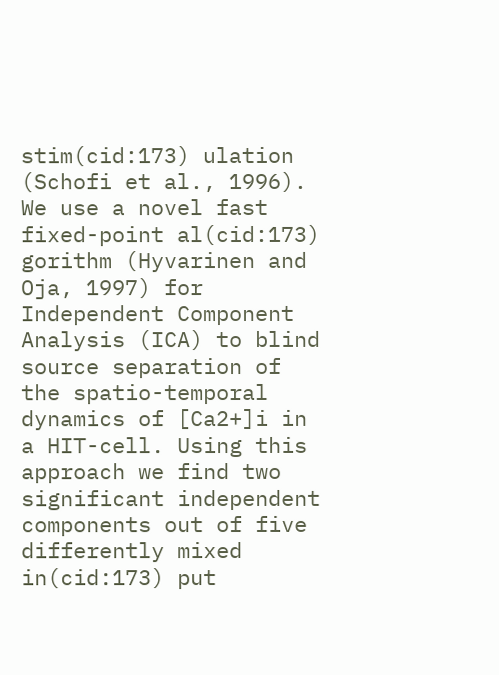stim(cid:173) ulation (Schofi et al., 1996). We use a novel fast fixed-point al(cid:173) gorithm (Hyvarinen and Oja, 1997) for Independent Component Analysis (ICA) to blind source separation of the spatio-temporal dynamics of [Ca2+]i in a HIT-cell. Using this approach we find two significant independent components out of five differently mixed in(cid:173) put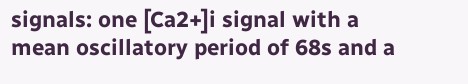signals: one [Ca2+]i signal with a mean oscillatory period of 68s and a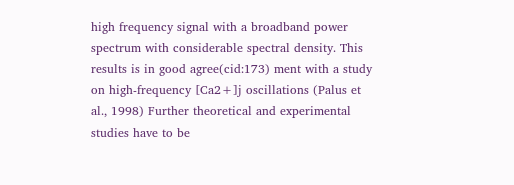high frequency signal with a broadband power spectrum with considerable spectral density. This results is in good agree(cid:173) ment with a study on high-frequency [Ca2+]j oscillations (Palus et al., 1998) Further theoretical and experimental studies have to be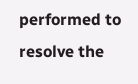performed to resolve the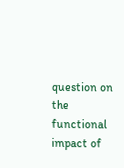question on the functional impact of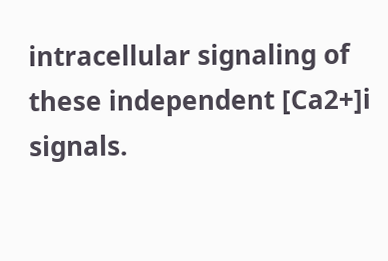intracellular signaling of these independent [Ca2+]i signals.